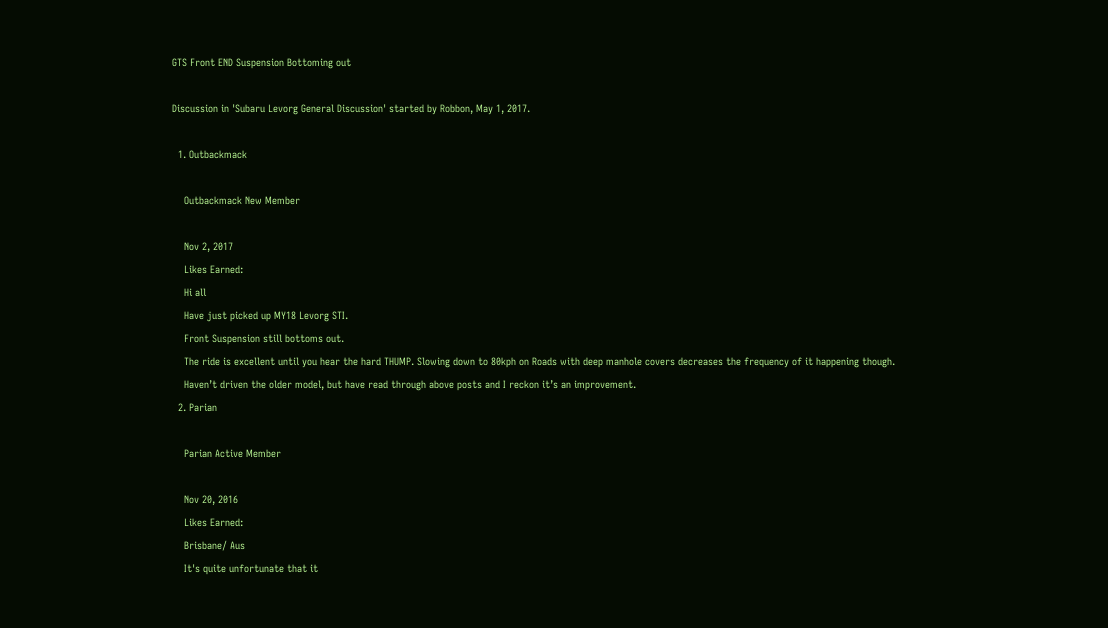GTS Front END Suspension Bottoming out

Discussion in 'Subaru Levorg General Discussion' started by Robbon, May 1, 2017.

  1. Outbackmack

    Outbackmack New Member

    Nov 2, 2017
    Likes Earned:
    Hi all
    Have just picked up MY18 Levorg STI.
    Front Suspension still bottoms out.
    The ride is excellent until you hear the hard THUMP. Slowing down to 80kph on Roads with deep manhole covers decreases the frequency of it happening though.
    Haven’t driven the older model, but have read through above posts and I reckon it’s an improvement.
  2. Parian

    Parian Active Member

    Nov 20, 2016
    Likes Earned:
    Brisbane/ Aus
    It's quite unfortunate that it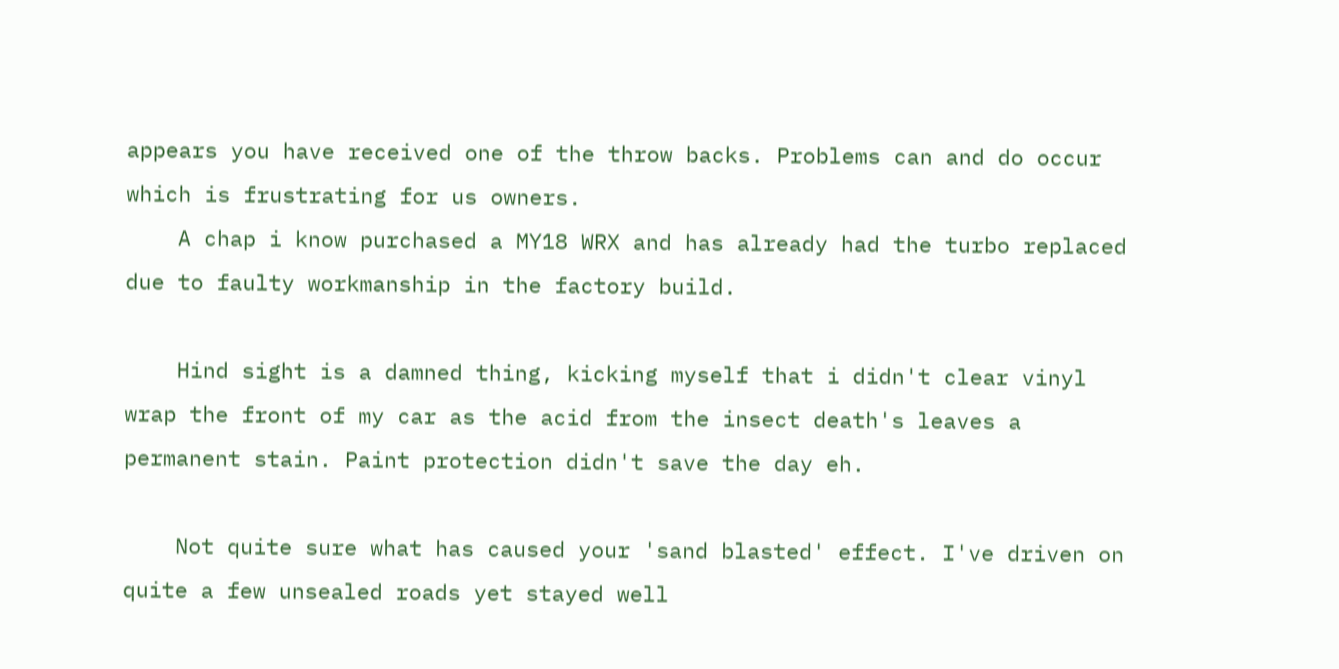appears you have received one of the throw backs. Problems can and do occur which is frustrating for us owners.
    A chap i know purchased a MY18 WRX and has already had the turbo replaced due to faulty workmanship in the factory build.

    Hind sight is a damned thing, kicking myself that i didn't clear vinyl wrap the front of my car as the acid from the insect death's leaves a permanent stain. Paint protection didn't save the day eh.

    Not quite sure what has caused your 'sand blasted' effect. I've driven on quite a few unsealed roads yet stayed well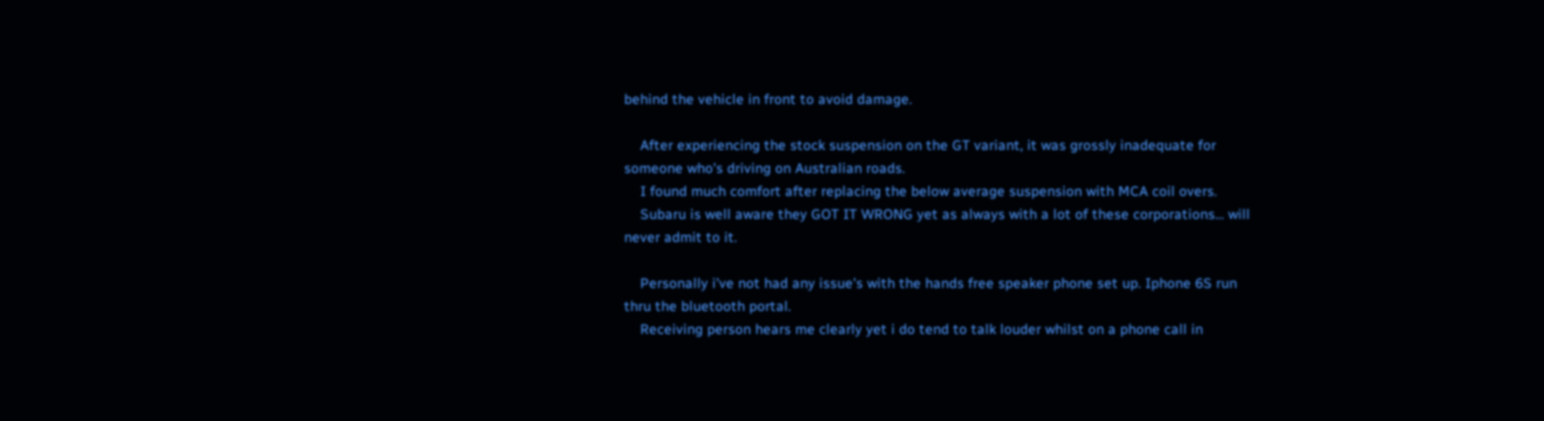behind the vehicle in front to avoid damage.

    After experiencing the stock suspension on the GT variant, it was grossly inadequate for someone who's driving on Australian roads.
    I found much comfort after replacing the below average suspension with MCA coil overs.
    Subaru is well aware they GOT IT WRONG yet as always with a lot of these corporations... will never admit to it.

    Personally i've not had any issue's with the hands free speaker phone set up. Iphone 6S run thru the bluetooth portal.
    Receiving person hears me clearly yet i do tend to talk louder whilst on a phone call in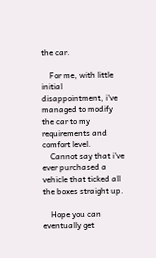the car.

    For me, with little initial disappointment, i've managed to modify the car to my requirements and comfort level.
    Cannot say that i've ever purchased a vehicle that ticked all the boxes straight up.

    Hope you can eventually get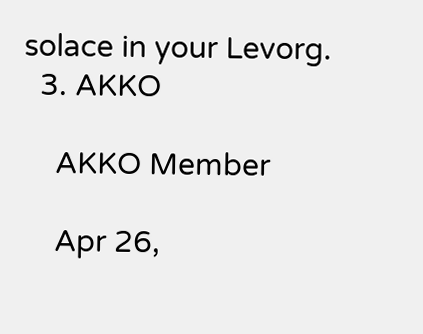solace in your Levorg.
  3. AKKO

    AKKO Member

    Apr 26,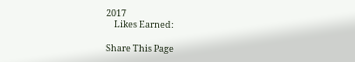2017
    Likes Earned:

Share This Page